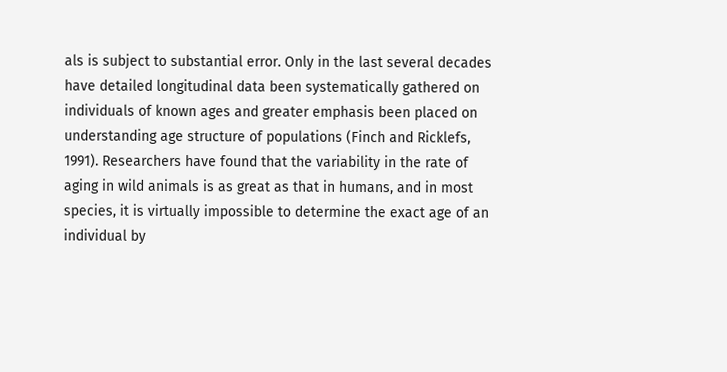als is subject to substantial error. Only in the last several decades have detailed longitudinal data been systematically gathered on individuals of known ages and greater emphasis been placed on understanding age structure of populations (Finch and Ricklefs, 1991). Researchers have found that the variability in the rate of aging in wild animals is as great as that in humans, and in most species, it is virtually impossible to determine the exact age of an individual by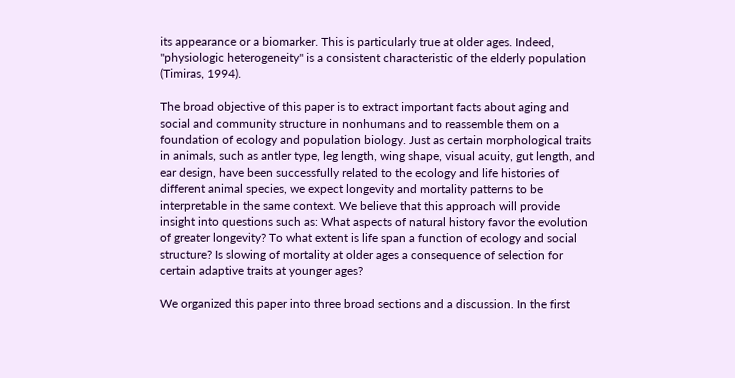its appearance or a biomarker. This is particularly true at older ages. Indeed, "physiologic heterogeneity" is a consistent characteristic of the elderly population (Timiras, 1994).

The broad objective of this paper is to extract important facts about aging and social and community structure in nonhumans and to reassemble them on a foundation of ecology and population biology. Just as certain morphological traits in animals, such as antler type, leg length, wing shape, visual acuity, gut length, and ear design, have been successfully related to the ecology and life histories of different animal species, we expect longevity and mortality patterns to be interpretable in the same context. We believe that this approach will provide insight into questions such as: What aspects of natural history favor the evolution of greater longevity? To what extent is life span a function of ecology and social structure? Is slowing of mortality at older ages a consequence of selection for certain adaptive traits at younger ages?

We organized this paper into three broad sections and a discussion. In the first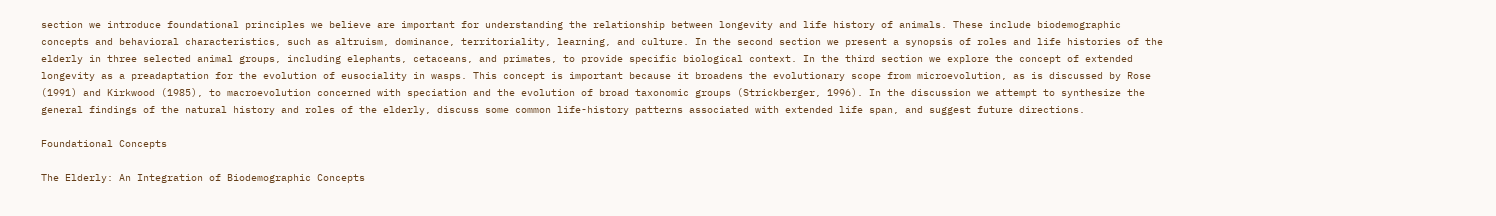section we introduce foundational principles we believe are important for understanding the relationship between longevity and life history of animals. These include biodemographic concepts and behavioral characteristics, such as altruism, dominance, territoriality, learning, and culture. In the second section we present a synopsis of roles and life histories of the elderly in three selected animal groups, including elephants, cetaceans, and primates, to provide specific biological context. In the third section we explore the concept of extended longevity as a preadaptation for the evolution of eusociality in wasps. This concept is important because it broadens the evolutionary scope from microevolution, as is discussed by Rose (1991) and Kirkwood (1985), to macroevolution concerned with speciation and the evolution of broad taxonomic groups (Strickberger, 1996). In the discussion we attempt to synthesize the general findings of the natural history and roles of the elderly, discuss some common life-history patterns associated with extended life span, and suggest future directions.

Foundational Concepts

The Elderly: An Integration of Biodemographic Concepts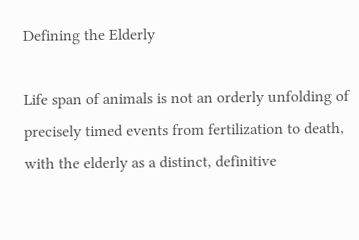Defining the Elderly

Life span of animals is not an orderly unfolding of precisely timed events from fertilization to death, with the elderly as a distinct, definitive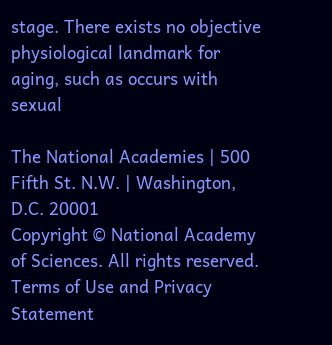stage. There exists no objective physiological landmark for aging, such as occurs with sexual

The National Academies | 500 Fifth St. N.W. | Washington, D.C. 20001
Copyright © National Academy of Sciences. All rights reserved.
Terms of Use and Privacy Statement